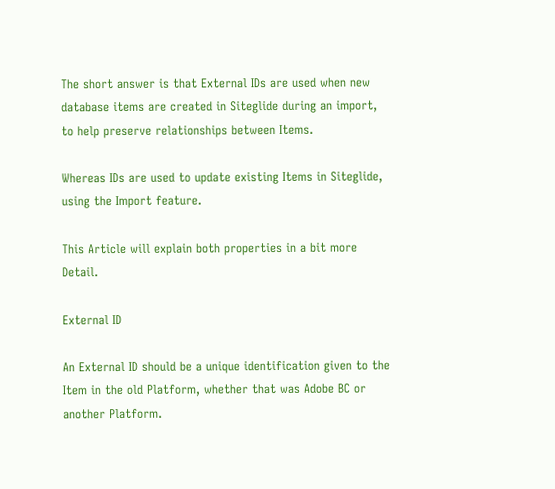The short answer is that External IDs are used when new database items are created in Siteglide during an import, to help preserve relationships between Items.

Whereas IDs are used to update existing Items in Siteglide, using the Import feature.

This Article will explain both properties in a bit more Detail.

External ID

An External ID should be a unique identification given to the Item in the old Platform, whether that was Adobe BC or another Platform.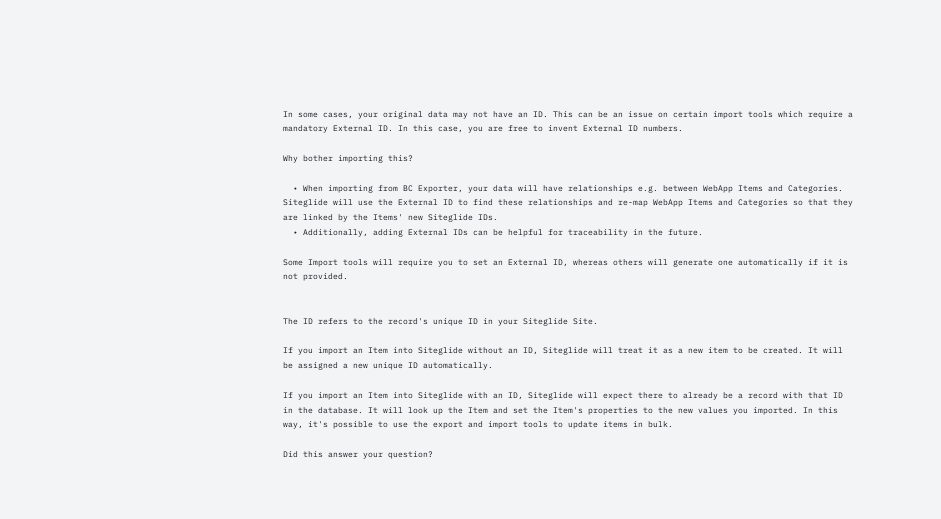In some cases, your original data may not have an ID. This can be an issue on certain import tools which require a mandatory External ID. In this case, you are free to invent External ID numbers.

Why bother importing this?

  • When importing from BC Exporter, your data will have relationships e.g. between WebApp Items and Categories. Siteglide will use the External ID to find these relationships and re-map WebApp Items and Categories so that they are linked by the Items' new Siteglide IDs.
  • Additionally, adding External IDs can be helpful for traceability in the future.

Some Import tools will require you to set an External ID, whereas others will generate one automatically if it is not provided.


The ID refers to the record's unique ID in your Siteglide Site.

If you import an Item into Siteglide without an ID, Siteglide will treat it as a new item to be created. It will be assigned a new unique ID automatically.

If you import an Item into Siteglide with an ID, Siteglide will expect there to already be a record with that ID in the database. It will look up the Item and set the Item's properties to the new values you imported. In this way, it's possible to use the export and import tools to update items in bulk.

Did this answer your question?